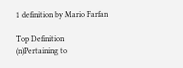1 definition by Mario Farfan

Top Definition
(n)Pertaining to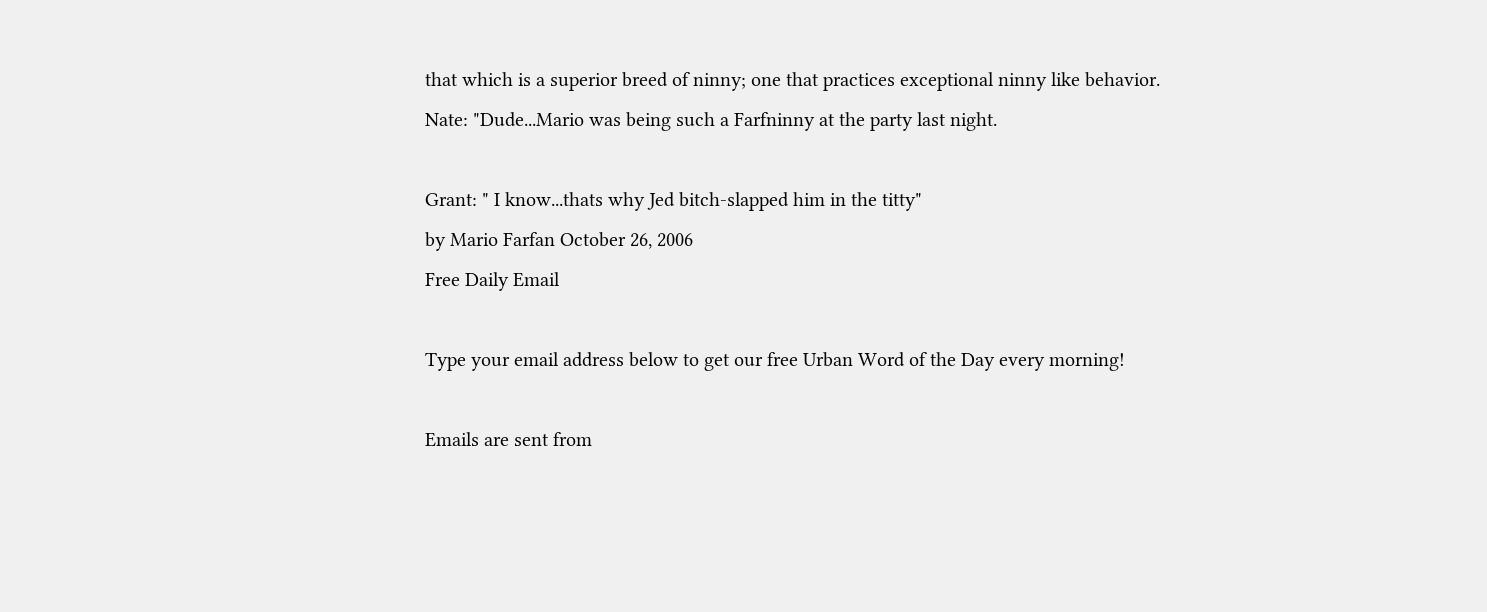that which is a superior breed of ninny; one that practices exceptional ninny like behavior.
Nate: "Dude...Mario was being such a Farfninny at the party last night.

Grant: " I know...thats why Jed bitch-slapped him in the titty"
by Mario Farfan October 26, 2006
Free Daily Email

Type your email address below to get our free Urban Word of the Day every morning!

Emails are sent from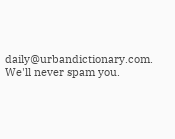daily@urbandictionary.com. We'll never spam you.